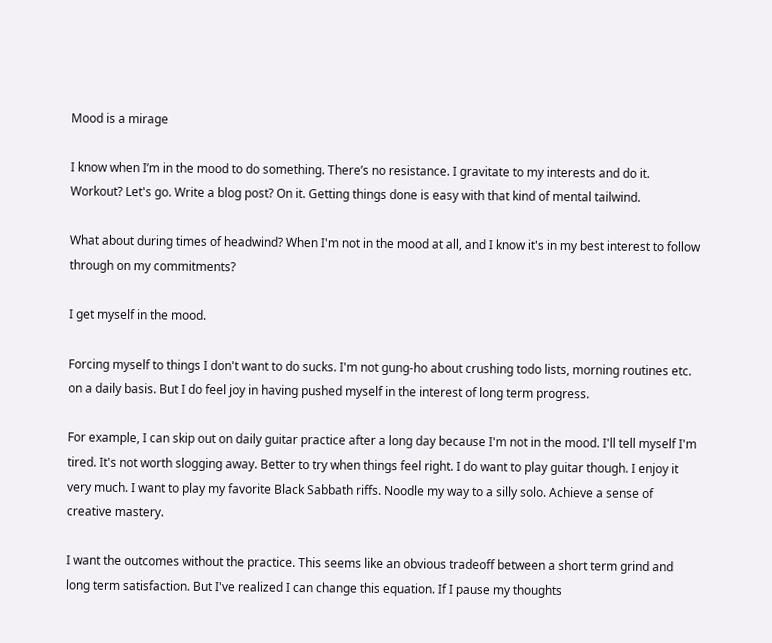Mood is a mirage

I know when I’m in the mood to do something. There’s no resistance. I gravitate to my interests and do it. Workout? Let's go. Write a blog post? On it. Getting things done is easy with that kind of mental tailwind.

What about during times of headwind? When I'm not in the mood at all, and I know it's in my best interest to follow through on my commitments?

I get myself in the mood.

Forcing myself to things I don't want to do sucks. I'm not gung-ho about crushing todo lists, morning routines etc. on a daily basis. But I do feel joy in having pushed myself in the interest of long term progress.

For example, I can skip out on daily guitar practice after a long day because I'm not in the mood. I'll tell myself I'm tired. It's not worth slogging away. Better to try when things feel right. I do want to play guitar though. I enjoy it very much. I want to play my favorite Black Sabbath riffs. Noodle my way to a silly solo. Achieve a sense of creative mastery.

I want the outcomes without the practice. This seems like an obvious tradeoff between a short term grind and long term satisfaction. But I've realized I can change this equation. If I pause my thoughts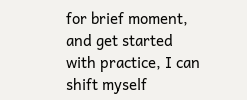for brief moment, and get started with practice, I can shift myself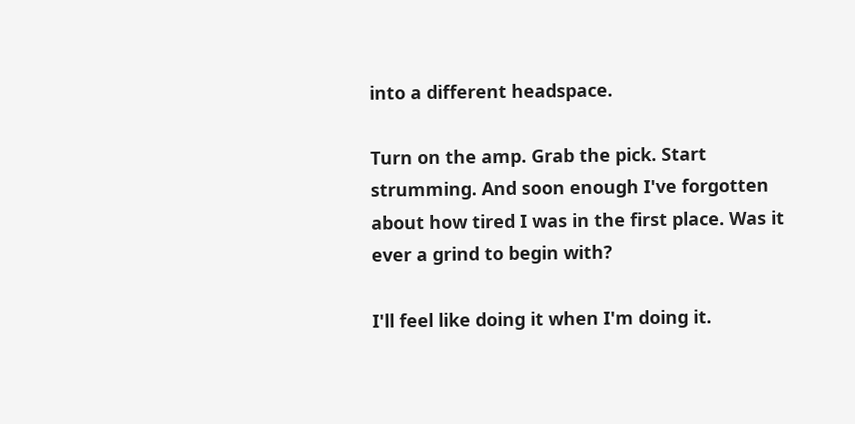into a different headspace.

Turn on the amp. Grab the pick. Start strumming. And soon enough I've forgotten about how tired I was in the first place. Was it ever a grind to begin with?

I'll feel like doing it when I'm doing it.